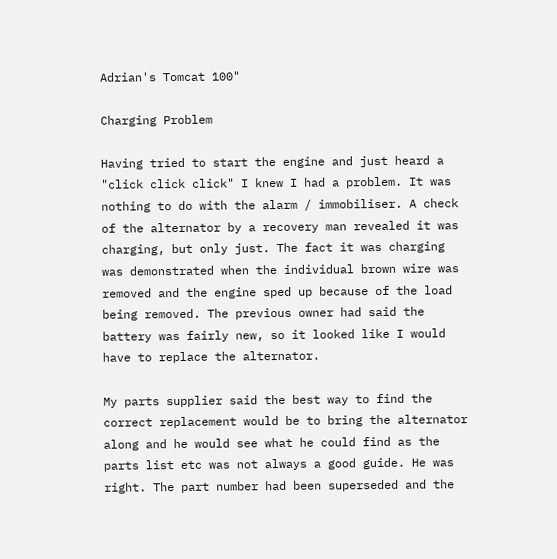Adrian's Tomcat 100"

Charging Problem

Having tried to start the engine and just heard a "click click click" I knew I had a problem. It was nothing to do with the alarm / immobiliser. A check of the alternator by a recovery man revealed it was charging, but only just. The fact it was charging was demonstrated when the individual brown wire was removed and the engine sped up because of the load being removed. The previous owner had said the battery was fairly new, so it looked like I would have to replace the alternator.

My parts supplier said the best way to find the correct replacement would be to bring the alternator along and he would see what he could find as the parts list etc was not always a good guide. He was right. The part number had been superseded and the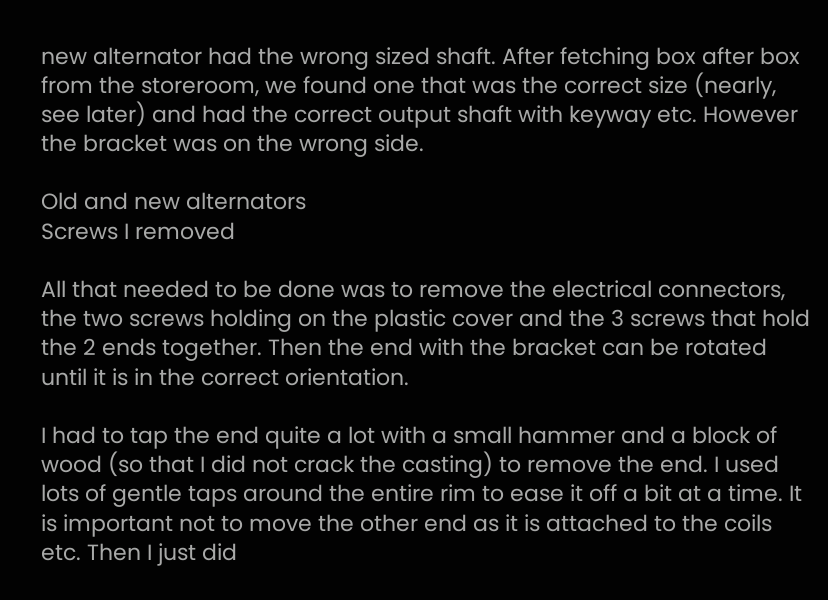new alternator had the wrong sized shaft. After fetching box after box from the storeroom, we found one that was the correct size (nearly, see later) and had the correct output shaft with keyway etc. However the bracket was on the wrong side.

Old and new alternators
Screws I removed

All that needed to be done was to remove the electrical connectors, the two screws holding on the plastic cover and the 3 screws that hold the 2 ends together. Then the end with the bracket can be rotated until it is in the correct orientation.

I had to tap the end quite a lot with a small hammer and a block of wood (so that I did not crack the casting) to remove the end. I used lots of gentle taps around the entire rim to ease it off a bit at a time. It is important not to move the other end as it is attached to the coils etc. Then I just did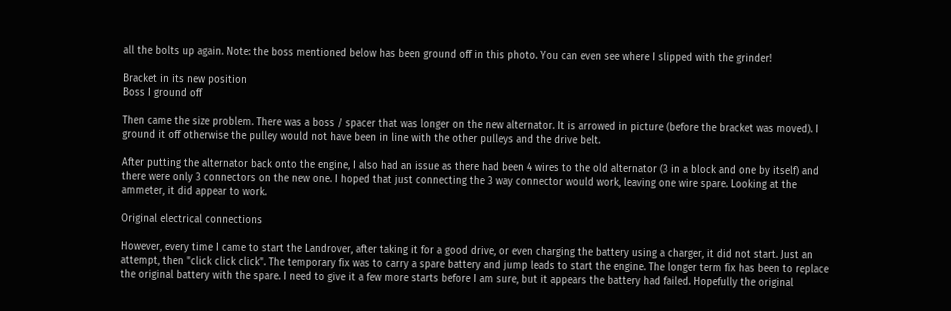all the bolts up again. Note: the boss mentioned below has been ground off in this photo. You can even see where I slipped with the grinder!

Bracket in its new position
Boss I ground off

Then came the size problem. There was a boss / spacer that was longer on the new alternator. It is arrowed in picture (before the bracket was moved). I ground it off otherwise the pulley would not have been in line with the other pulleys and the drive belt.

After putting the alternator back onto the engine, I also had an issue as there had been 4 wires to the old alternator (3 in a block and one by itself) and there were only 3 connectors on the new one. I hoped that just connecting the 3 way connector would work, leaving one wire spare. Looking at the ammeter, it did appear to work.

Original electrical connections

However, every time I came to start the Landrover, after taking it for a good drive, or even charging the battery using a charger, it did not start. Just an attempt, then "click click click". The temporary fix was to carry a spare battery and jump leads to start the engine. The longer term fix has been to replace the original battery with the spare. I need to give it a few more starts before I am sure, but it appears the battery had failed. Hopefully the original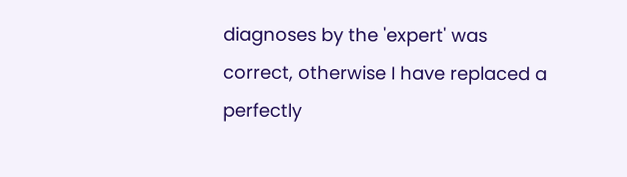diagnoses by the 'expert' was correct, otherwise I have replaced a perfectly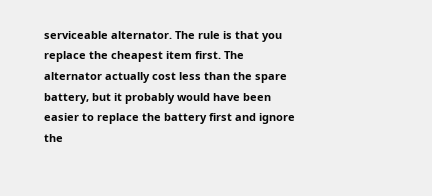serviceable alternator. The rule is that you replace the cheapest item first. The alternator actually cost less than the spare battery, but it probably would have been easier to replace the battery first and ignore the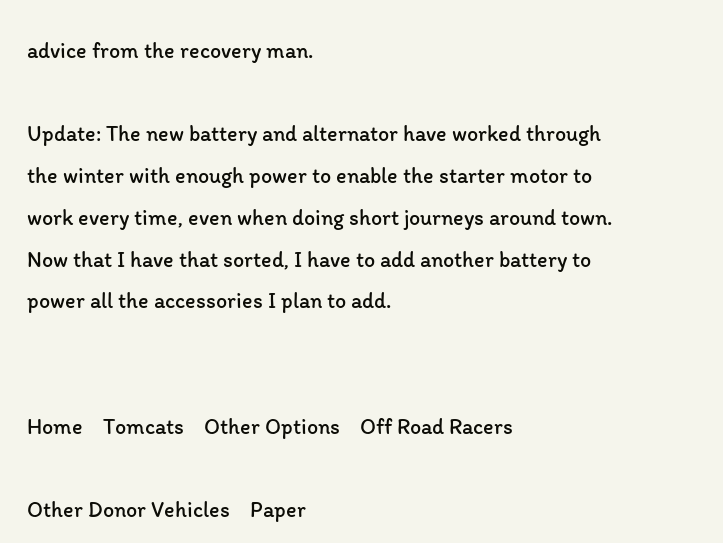advice from the recovery man.

Update: The new battery and alternator have worked through the winter with enough power to enable the starter motor to work every time, even when doing short journeys around town. Now that I have that sorted, I have to add another battery to power all the accessories I plan to add.


Home    Tomcats    Other Options    Off Road Racers

Other Donor Vehicles    Paper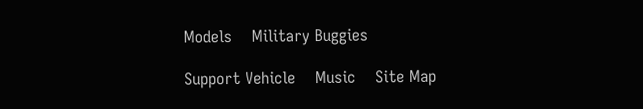Models    Military Buggies

Support Vehicle    Music    Site Map